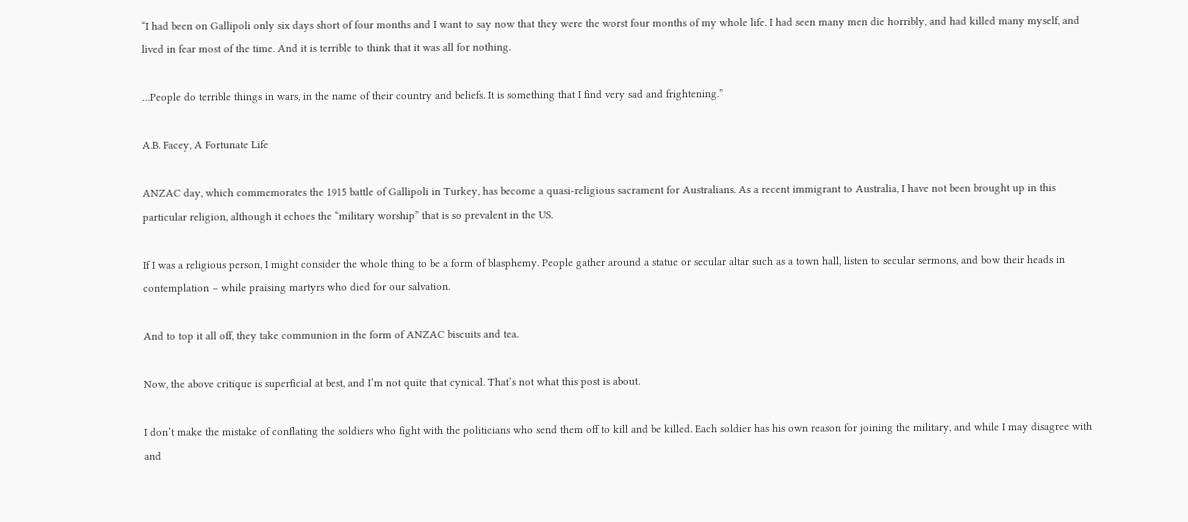“I had been on Gallipoli only six days short of four months and I want to say now that they were the worst four months of my whole life. I had seen many men die horribly, and had killed many myself, and lived in fear most of the time. And it is terrible to think that it was all for nothing.

…People do terrible things in wars, in the name of their country and beliefs. It is something that I find very sad and frightening.”

A.B. Facey, A Fortunate Life

ANZAC day, which commemorates the 1915 battle of Gallipoli in Turkey, has become a quasi-religious sacrament for Australians. As a recent immigrant to Australia, I have not been brought up in this particular religion, although it echoes the “military worship” that is so prevalent in the US.

If I was a religious person, I might consider the whole thing to be a form of blasphemy. People gather around a statue or secular altar such as a town hall, listen to secular sermons, and bow their heads in contemplation – while praising martyrs who died for our salvation.

And to top it all off, they take communion in the form of ANZAC biscuits and tea.

Now, the above critique is superficial at best, and I’m not quite that cynical. That’s not what this post is about.

I don’t make the mistake of conflating the soldiers who fight with the politicians who send them off to kill and be killed. Each soldier has his own reason for joining the military, and while I may disagree with and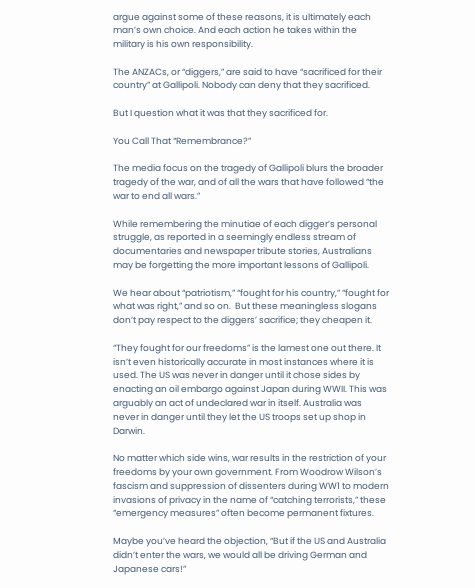argue against some of these reasons, it is ultimately each man’s own choice. And each action he takes within the military is his own responsibility.

The ANZACs, or “diggers,” are said to have “sacrificed for their country” at Gallipoli. Nobody can deny that they sacrificed.

But I question what it was that they sacrificed for.

You Call That “Remembrance?”

The media focus on the tragedy of Gallipoli blurs the broader tragedy of the war, and of all the wars that have followed “the war to end all wars.”

While remembering the minutiae of each digger’s personal struggle, as reported in a seemingly endless stream of documentaries and newspaper tribute stories, Australians may be forgetting the more important lessons of Gallipoli.

We hear about “patriotism,” “fought for his country,” “fought for what was right,” and so on.  But these meaningless slogans don’t pay respect to the diggers’ sacrifice; they cheapen it.

“They fought for our freedoms” is the lamest one out there. It isn’t even historically accurate in most instances where it is used. The US was never in danger until it chose sides by enacting an oil embargo against Japan during WWII. This was arguably an act of undeclared war in itself. Australia was never in danger until they let the US troops set up shop in Darwin.

No matter which side wins, war results in the restriction of your freedoms by your own government. From Woodrow Wilson’s fascism and suppression of dissenters during WW1 to modern invasions of privacy in the name of “catching terrorists,” these “emergency measures” often become permanent fixtures.

Maybe you’ve heard the objection, “But if the US and Australia didn’t enter the wars, we would all be driving German and Japanese cars!”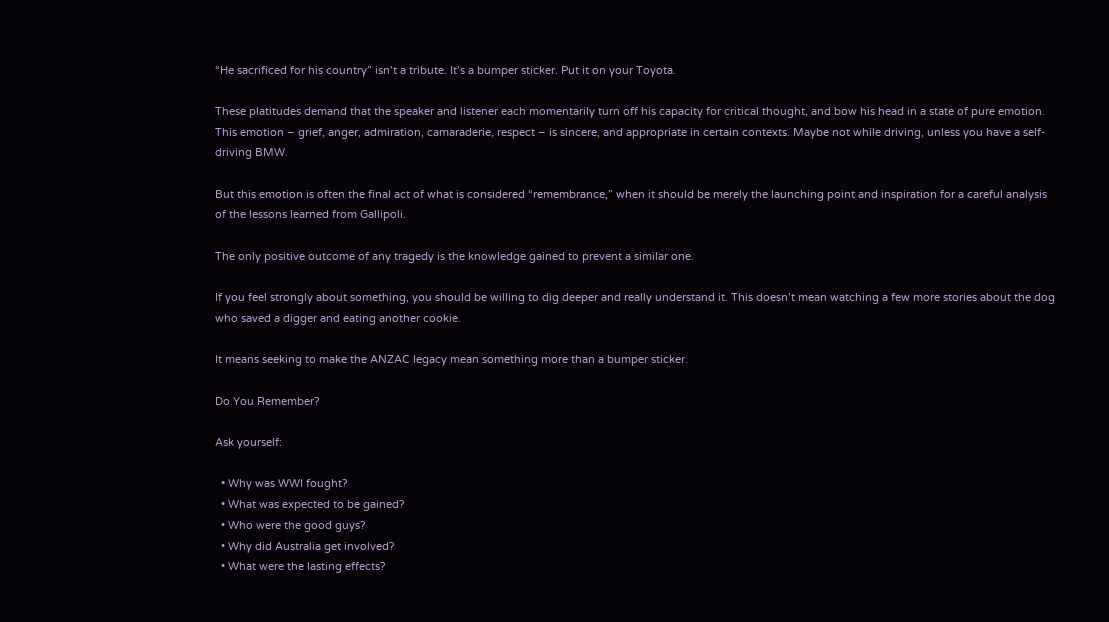“He sacrificed for his country” isn’t a tribute. It’s a bumper sticker. Put it on your Toyota.

These platitudes demand that the speaker and listener each momentarily turn off his capacity for critical thought, and bow his head in a state of pure emotion. This emotion – grief, anger, admiration, camaraderie, respect – is sincere, and appropriate in certain contexts. Maybe not while driving, unless you have a self-driving BMW.

But this emotion is often the final act of what is considered “remembrance,” when it should be merely the launching point and inspiration for a careful analysis of the lessons learned from Gallipoli.

The only positive outcome of any tragedy is the knowledge gained to prevent a similar one.

If you feel strongly about something, you should be willing to dig deeper and really understand it. This doesn’t mean watching a few more stories about the dog who saved a digger and eating another cookie.

It means seeking to make the ANZAC legacy mean something more than a bumper sticker.

Do You Remember?

Ask yourself:

  • Why was WWI fought?
  • What was expected to be gained?
  • Who were the good guys?
  • Why did Australia get involved?
  • What were the lasting effects?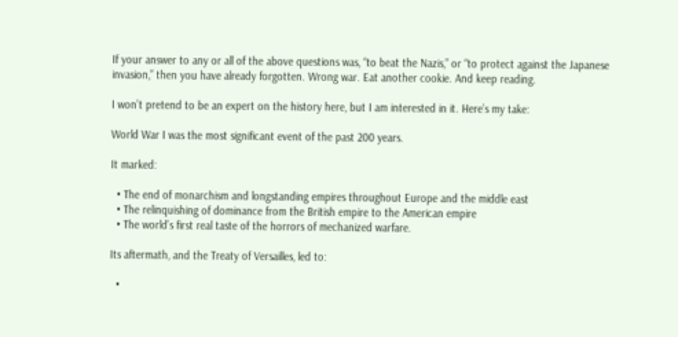If your answer to any or all of the above questions was, “to beat the Nazis,” or “to protect against the Japanese invasion,” then you have already forgotten. Wrong war. Eat another cookie. And keep reading.

I won’t pretend to be an expert on the history here, but I am interested in it. Here’s my take:

World War I was the most significant event of the past 200 years.

It marked:

  • The end of monarchism and longstanding empires throughout Europe and the middle east
  • The relinquishing of dominance from the British empire to the American empire
  • The world’s first real taste of the horrors of mechanized warfare.

Its aftermath, and the Treaty of Versailles, led to:

  •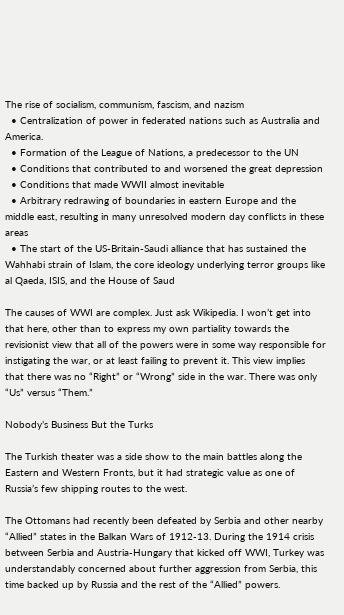The rise of socialism, communism, fascism, and nazism
  • Centralization of power in federated nations such as Australia and America.
  • Formation of the League of Nations, a predecessor to the UN
  • Conditions that contributed to and worsened the great depression
  • Conditions that made WWII almost inevitable
  • Arbitrary redrawing of boundaries in eastern Europe and the middle east, resulting in many unresolved modern day conflicts in these areas
  • The start of the US-Britain-Saudi alliance that has sustained the Wahhabi strain of Islam, the core ideology underlying terror groups like al Qaeda, ISIS, and the House of Saud

The causes of WWI are complex. Just ask Wikipedia. I won’t get into that here, other than to express my own partiality towards the revisionist view that all of the powers were in some way responsible for instigating the war, or at least failing to prevent it. This view implies that there was no “Right” or “Wrong” side in the war. There was only “Us” versus “Them.”

Nobody’s Business But the Turks

The Turkish theater was a side show to the main battles along the Eastern and Western Fronts, but it had strategic value as one of Russia’s few shipping routes to the west.

The Ottomans had recently been defeated by Serbia and other nearby “Allied” states in the Balkan Wars of 1912-13. During the 1914 crisis between Serbia and Austria-Hungary that kicked off WWI, Turkey was understandably concerned about further aggression from Serbia, this time backed up by Russia and the rest of the “Allied” powers.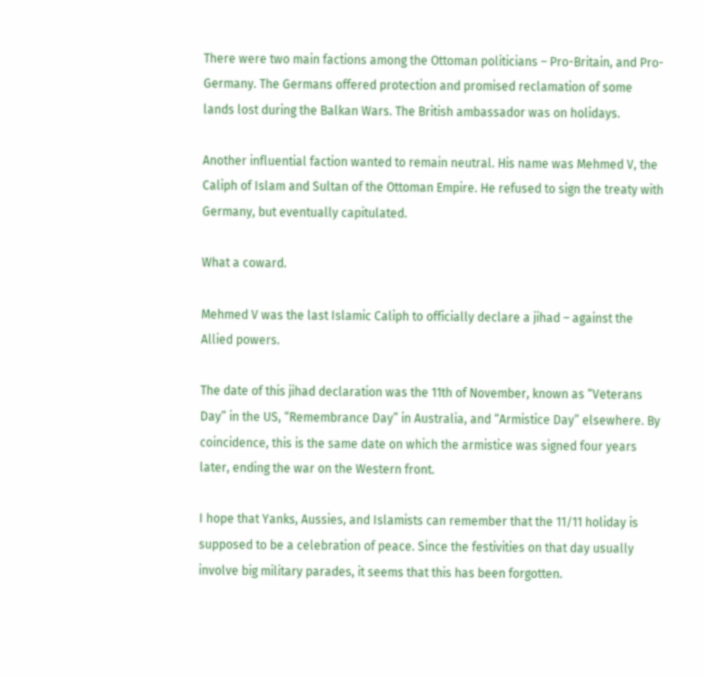There were two main factions among the Ottoman politicians – Pro-Britain, and Pro-Germany. The Germans offered protection and promised reclamation of some lands lost during the Balkan Wars. The British ambassador was on holidays.

Another influential faction wanted to remain neutral. His name was Mehmed V, the Caliph of Islam and Sultan of the Ottoman Empire. He refused to sign the treaty with Germany, but eventually capitulated.

What a coward.

Mehmed V was the last Islamic Caliph to officially declare a jihad – against the Allied powers.

The date of this jihad declaration was the 11th of November, known as “Veterans Day” in the US, “Remembrance Day” in Australia, and “Armistice Day” elsewhere. By coincidence, this is the same date on which the armistice was signed four years later, ending the war on the Western front.

I hope that Yanks, Aussies, and Islamists can remember that the 11/11 holiday is supposed to be a celebration of peace. Since the festivities on that day usually involve big military parades, it seems that this has been forgotten.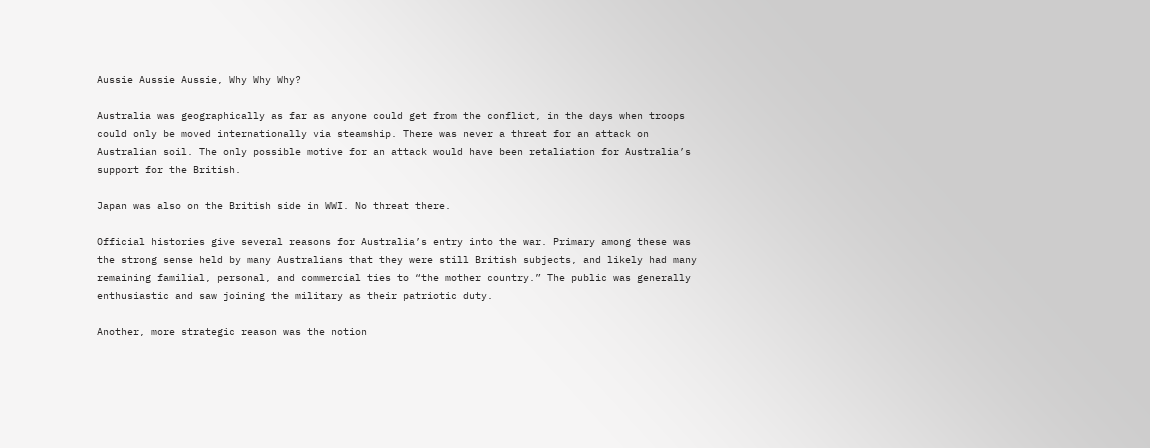Aussie Aussie Aussie, Why Why Why?

Australia was geographically as far as anyone could get from the conflict, in the days when troops could only be moved internationally via steamship. There was never a threat for an attack on Australian soil. The only possible motive for an attack would have been retaliation for Australia’s support for the British.

Japan was also on the British side in WWI. No threat there.

Official histories give several reasons for Australia’s entry into the war. Primary among these was the strong sense held by many Australians that they were still British subjects, and likely had many remaining familial, personal, and commercial ties to “the mother country.” The public was generally enthusiastic and saw joining the military as their patriotic duty.

Another, more strategic reason was the notion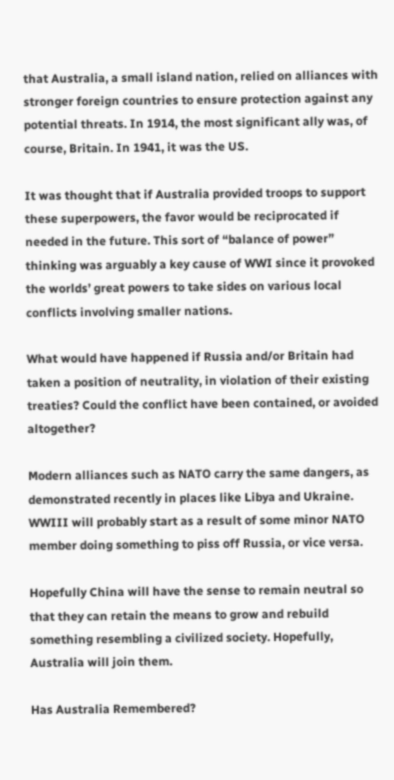that Australia, a small island nation, relied on alliances with stronger foreign countries to ensure protection against any potential threats. In 1914, the most significant ally was, of course, Britain. In 1941, it was the US.

It was thought that if Australia provided troops to support these superpowers, the favor would be reciprocated if needed in the future. This sort of “balance of power” thinking was arguably a key cause of WWI since it provoked the worlds’ great powers to take sides on various local conflicts involving smaller nations.

What would have happened if Russia and/or Britain had taken a position of neutrality, in violation of their existing treaties? Could the conflict have been contained, or avoided altogether?

Modern alliances such as NATO carry the same dangers, as demonstrated recently in places like Libya and Ukraine. WWIII will probably start as a result of some minor NATO member doing something to piss off Russia, or vice versa.

Hopefully China will have the sense to remain neutral so that they can retain the means to grow and rebuild something resembling a civilized society. Hopefully, Australia will join them.

Has Australia Remembered?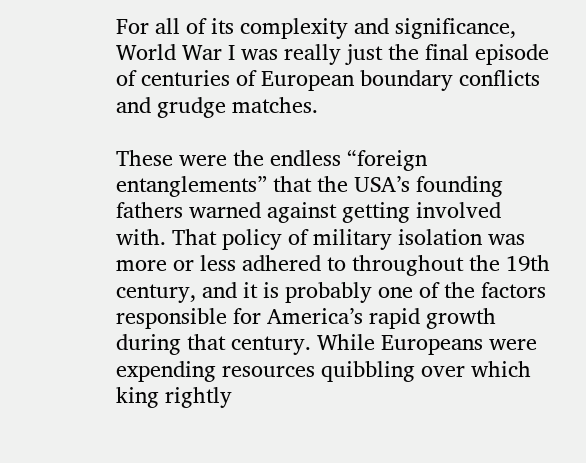For all of its complexity and significance, World War I was really just the final episode of centuries of European boundary conflicts and grudge matches.

These were the endless “foreign entanglements” that the USA’s founding fathers warned against getting involved with. That policy of military isolation was more or less adhered to throughout the 19th century, and it is probably one of the factors responsible for America’s rapid growth during that century. While Europeans were expending resources quibbling over which king rightly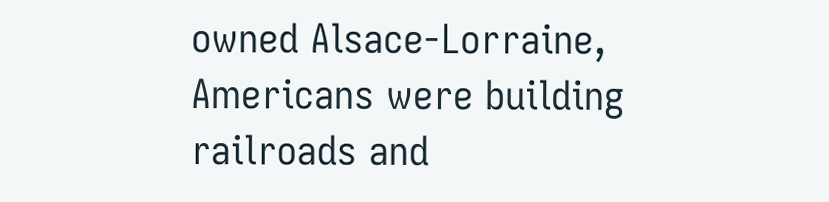owned Alsace-Lorraine, Americans were building railroads and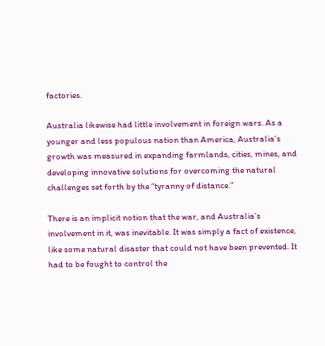factories.

Australia likewise had little involvement in foreign wars. As a younger and less populous nation than America, Australia’s growth was measured in expanding farmlands, cities, mines, and developing innovative solutions for overcoming the natural challenges set forth by the “tyranny of distance.”

There is an implicit notion that the war, and Australia’s involvement in it, was inevitable. It was simply a fact of existence, like some natural disaster that could not have been prevented. It had to be fought to control the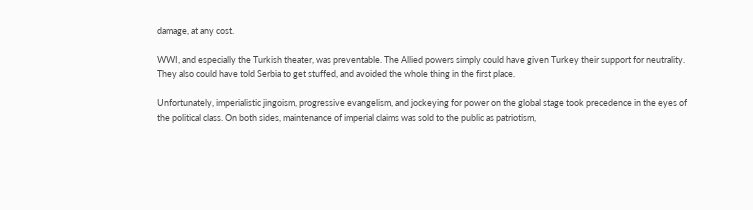damage, at any cost.

WWI, and especially the Turkish theater, was preventable. The Allied powers simply could have given Turkey their support for neutrality. They also could have told Serbia to get stuffed, and avoided the whole thing in the first place.

Unfortunately, imperialistic jingoism, progressive evangelism, and jockeying for power on the global stage took precedence in the eyes of the political class. On both sides, maintenance of imperial claims was sold to the public as patriotism,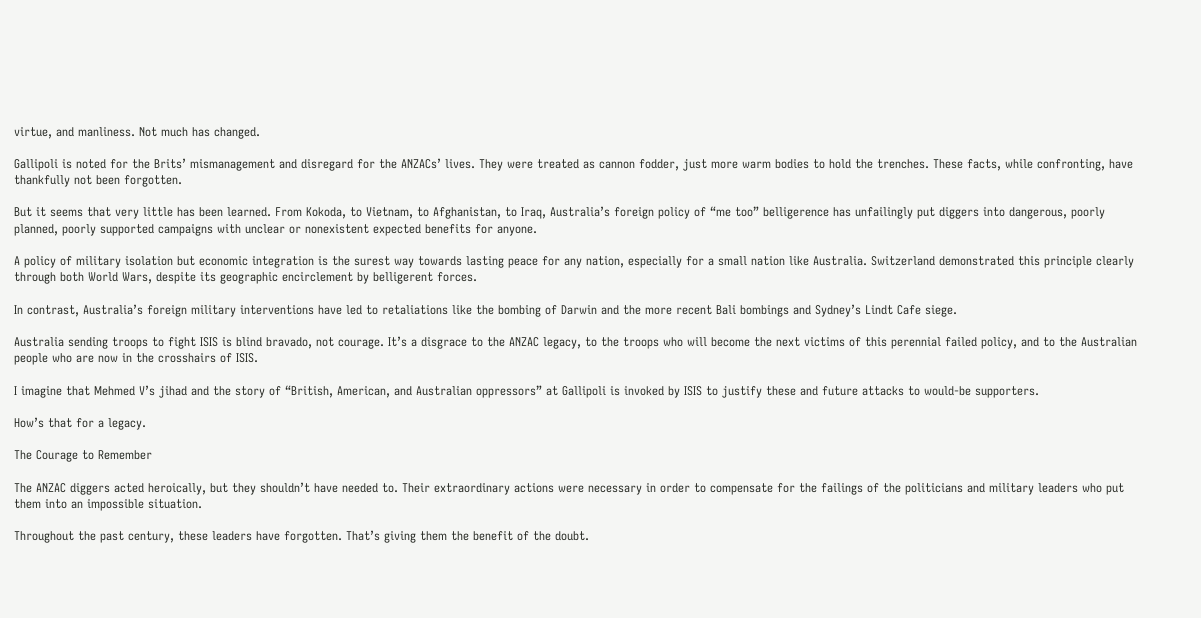virtue, and manliness. Not much has changed.

Gallipoli is noted for the Brits’ mismanagement and disregard for the ANZACs’ lives. They were treated as cannon fodder, just more warm bodies to hold the trenches. These facts, while confronting, have thankfully not been forgotten.

But it seems that very little has been learned. From Kokoda, to Vietnam, to Afghanistan, to Iraq, Australia’s foreign policy of “me too” belligerence has unfailingly put diggers into dangerous, poorly planned, poorly supported campaigns with unclear or nonexistent expected benefits for anyone.

A policy of military isolation but economic integration is the surest way towards lasting peace for any nation, especially for a small nation like Australia. Switzerland demonstrated this principle clearly through both World Wars, despite its geographic encirclement by belligerent forces.

In contrast, Australia’s foreign military interventions have led to retaliations like the bombing of Darwin and the more recent Bali bombings and Sydney’s Lindt Cafe siege.

Australia sending troops to fight ISIS is blind bravado, not courage. It’s a disgrace to the ANZAC legacy, to the troops who will become the next victims of this perennial failed policy, and to the Australian people who are now in the crosshairs of ISIS.

I imagine that Mehmed V’s jihad and the story of “British, American, and Australian oppressors” at Gallipoli is invoked by ISIS to justify these and future attacks to would-be supporters.

How’s that for a legacy.

The Courage to Remember

The ANZAC diggers acted heroically, but they shouldn’t have needed to. Their extraordinary actions were necessary in order to compensate for the failings of the politicians and military leaders who put them into an impossible situation.

Throughout the past century, these leaders have forgotten. That’s giving them the benefit of the doubt.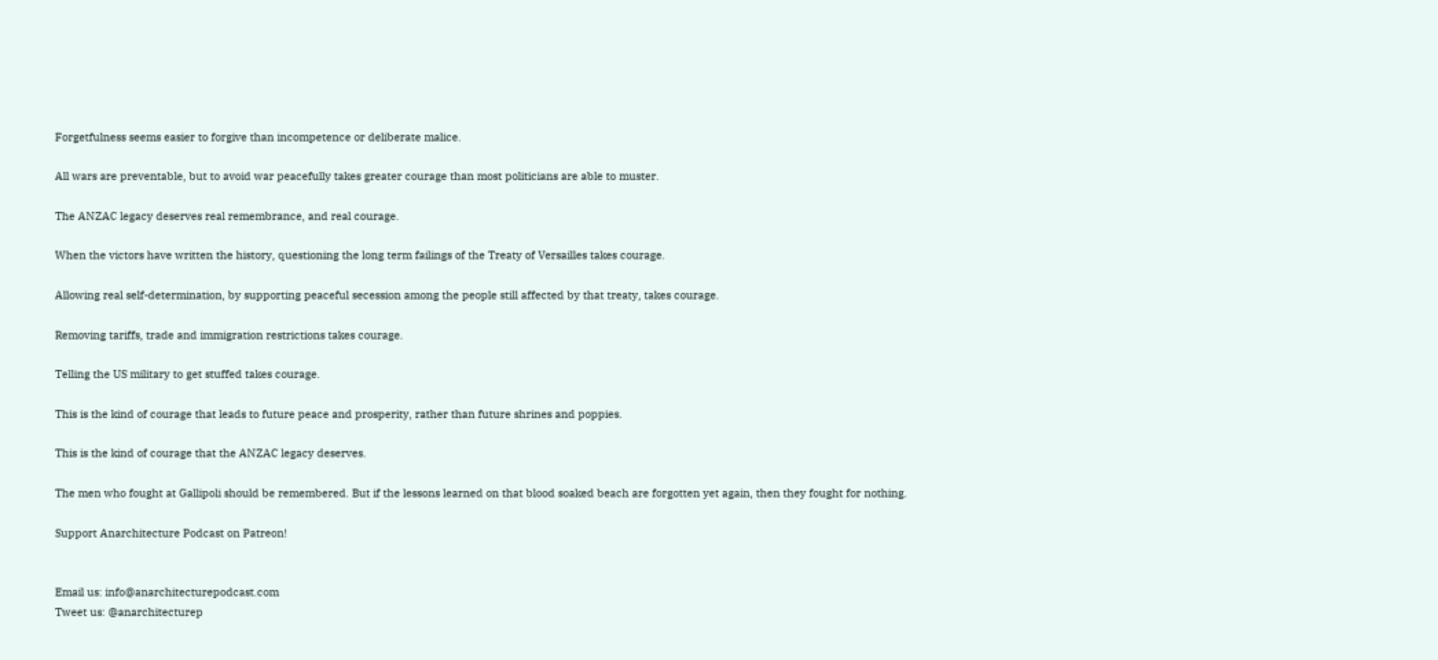Forgetfulness seems easier to forgive than incompetence or deliberate malice.

All wars are preventable, but to avoid war peacefully takes greater courage than most politicians are able to muster.

The ANZAC legacy deserves real remembrance, and real courage.

When the victors have written the history, questioning the long term failings of the Treaty of Versailles takes courage.

Allowing real self-determination, by supporting peaceful secession among the people still affected by that treaty, takes courage.

Removing tariffs, trade and immigration restrictions takes courage.

Telling the US military to get stuffed takes courage.

This is the kind of courage that leads to future peace and prosperity, rather than future shrines and poppies.

This is the kind of courage that the ANZAC legacy deserves.

The men who fought at Gallipoli should be remembered. But if the lessons learned on that blood soaked beach are forgotten yet again, then they fought for nothing.

Support Anarchitecture Podcast on Patreon!


Email us: info@anarchitecturepodcast.com
Tweet us: @anarchitecturep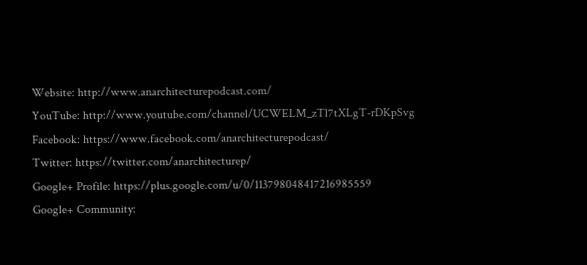Website: http://www.anarchitecturepodcast.com/
YouTube: http://www.youtube.com/channel/UCWELM_zTl7tXLgT-rDKpSvg
Facebook: https://www.facebook.com/anarchitecturepodcast/
Twitter: https://twitter.com/anarchitecturep/
Google+ Profile: https://plus.google.com/u/0/113798048417216985559
Google+ Community: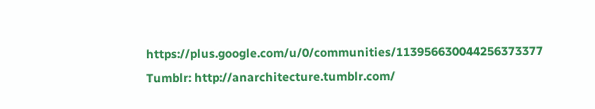https://plus.google.com/u/0/communities/113956630044256373377
Tumblr: http://anarchitecture.tumblr.com/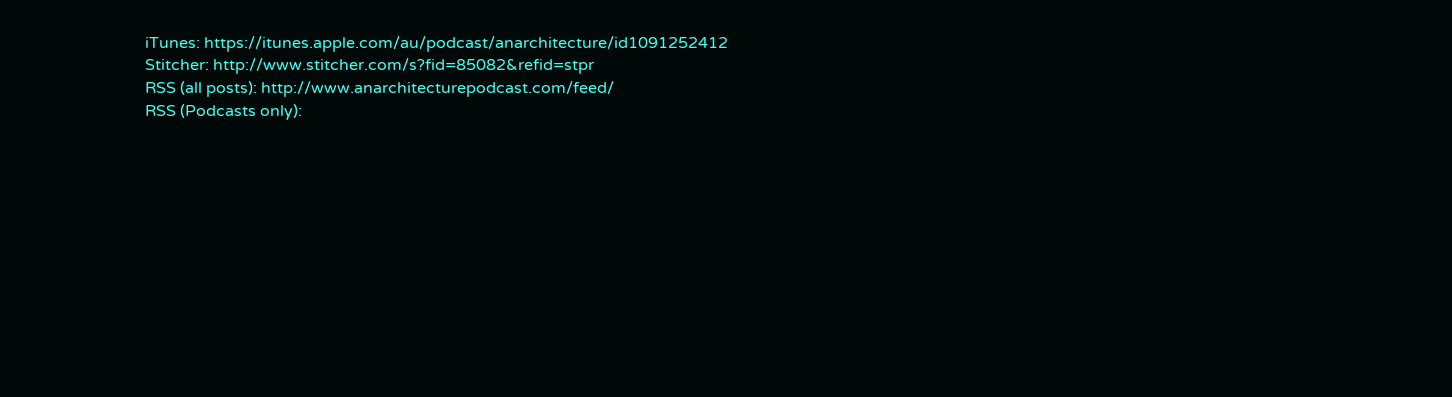iTunes: https://itunes.apple.com/au/podcast/anarchitecture/id1091252412
Stitcher: http://www.stitcher.com/s?fid=85082&refid=stpr
RSS (all posts): http://www.anarchitecturepodcast.com/feed/
RSS (Podcasts only):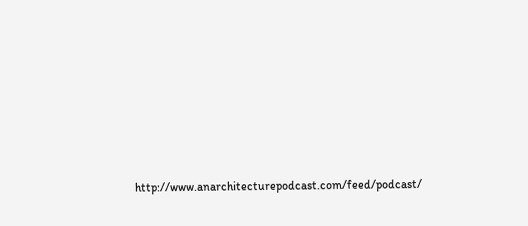http://www.anarchitecturepodcast.com/feed/podcast/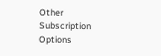Other Subscription Options